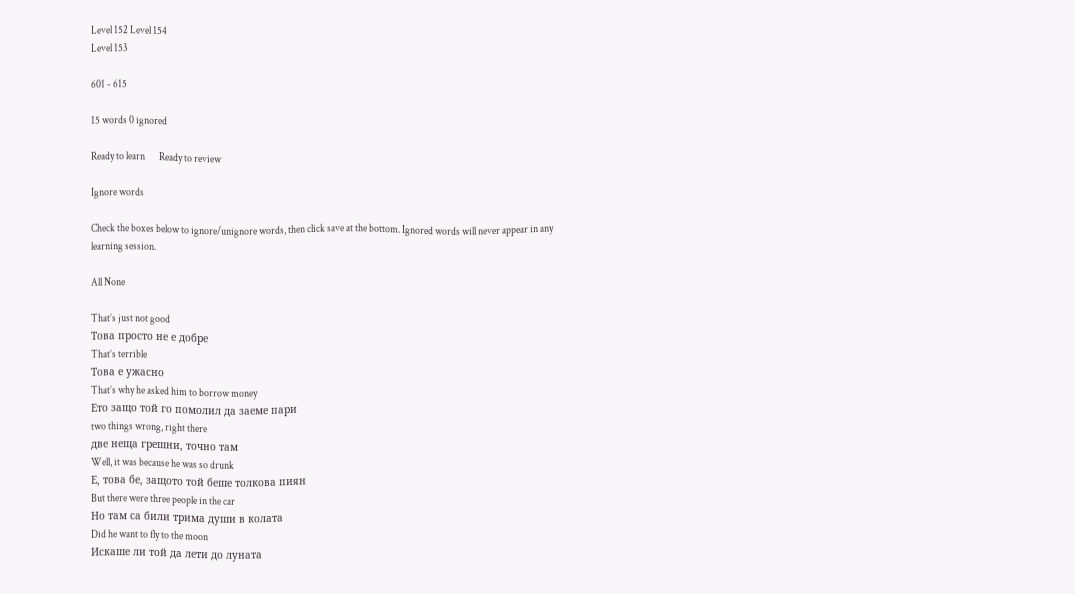Level 152 Level 154
Level 153

601 - 615

15 words 0 ignored

Ready to learn       Ready to review

Ignore words

Check the boxes below to ignore/unignore words, then click save at the bottom. Ignored words will never appear in any learning session.

All None

That’s just not good
Това просто не е добре
That’s terrible
Това е ужасно
That’s why he asked him to borrow money
Ето защо той го помолил да заеме пари
two things wrong, right there
две неща грешни, точно там
Well, it was because he was so drunk
Е, това бе, защото той беше толкова пиян
But there were three people in the car
Но там са били трима души в колата
Did he want to fly to the moon
Искаше ли той да лети до луната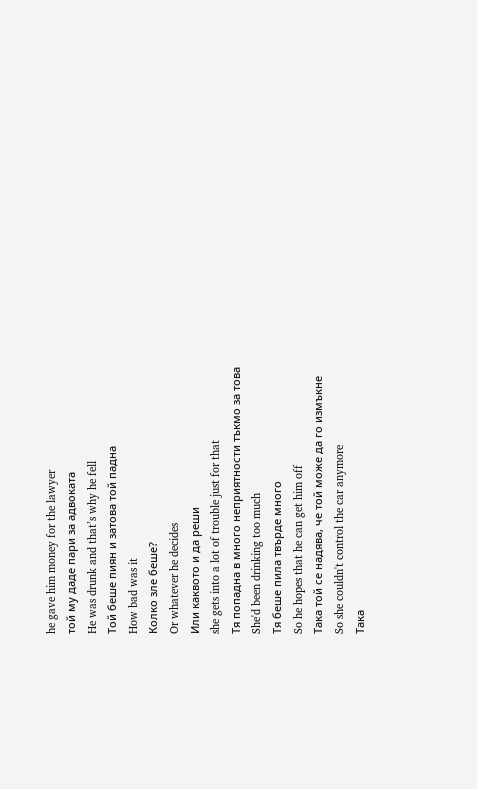he gave him money for the lawyer
той му даде пари за адвоката
He was drunk and that’s why he fell
Той беше пиян и затова той падна
How bad was it
Колко зле беше?
Or whatever he decides
Или каквото и да реши
she gets into a lot of trouble just for that
Тя попадна в много неприятности тъкмо за това
She'd been drinking too much
Тя беше пила твърде много
So he hopes that he can get him off
Така той се надява, че той може да го измъкне
So she couldn't control the car anymore
Така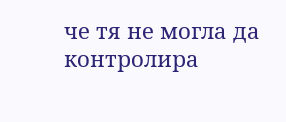че тя не могла да контролира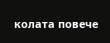колата повече